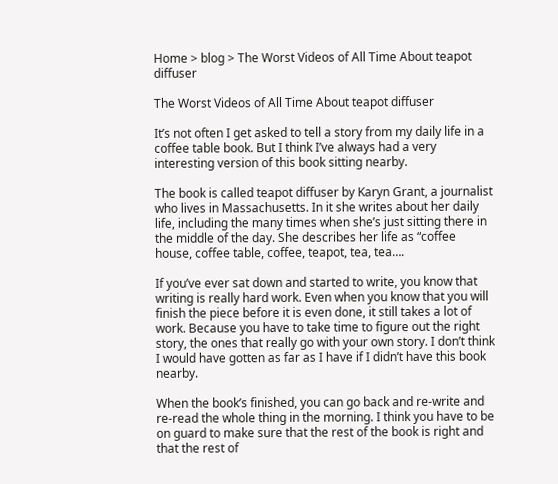Home > blog > The Worst Videos of All Time About teapot diffuser

The Worst Videos of All Time About teapot diffuser

It’s not often I get asked to tell a story from my daily life in a coffee table book. But I think I’ve always had a very interesting version of this book sitting nearby.

The book is called teapot diffuser by Karyn Grant, a journalist who lives in Massachusetts. In it she writes about her daily life, including the many times when she’s just sitting there in the middle of the day. She describes her life as “coffee house, coffee table, coffee, teapot, tea, tea….

If you’ve ever sat down and started to write, you know that writing is really hard work. Even when you know that you will finish the piece before it is even done, it still takes a lot of work. Because you have to take time to figure out the right story, the ones that really go with your own story. I don’t think I would have gotten as far as I have if I didn’t have this book nearby.

When the book’s finished, you can go back and re-write and re-read the whole thing in the morning. I think you have to be on guard to make sure that the rest of the book is right and that the rest of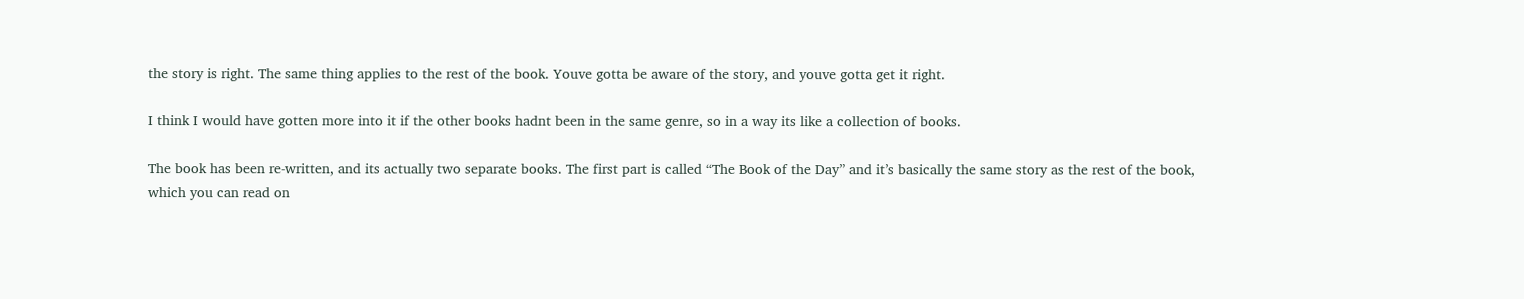the story is right. The same thing applies to the rest of the book. Youve gotta be aware of the story, and youve gotta get it right.

I think I would have gotten more into it if the other books hadnt been in the same genre, so in a way its like a collection of books.

The book has been re-written, and its actually two separate books. The first part is called “The Book of the Day” and it’s basically the same story as the rest of the book, which you can read on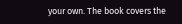your own. The book covers the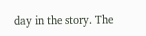day in the story. The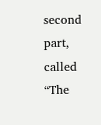second part, called “The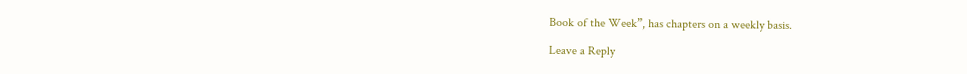Book of the Week”, has chapters on a weekly basis.

Leave a Reply